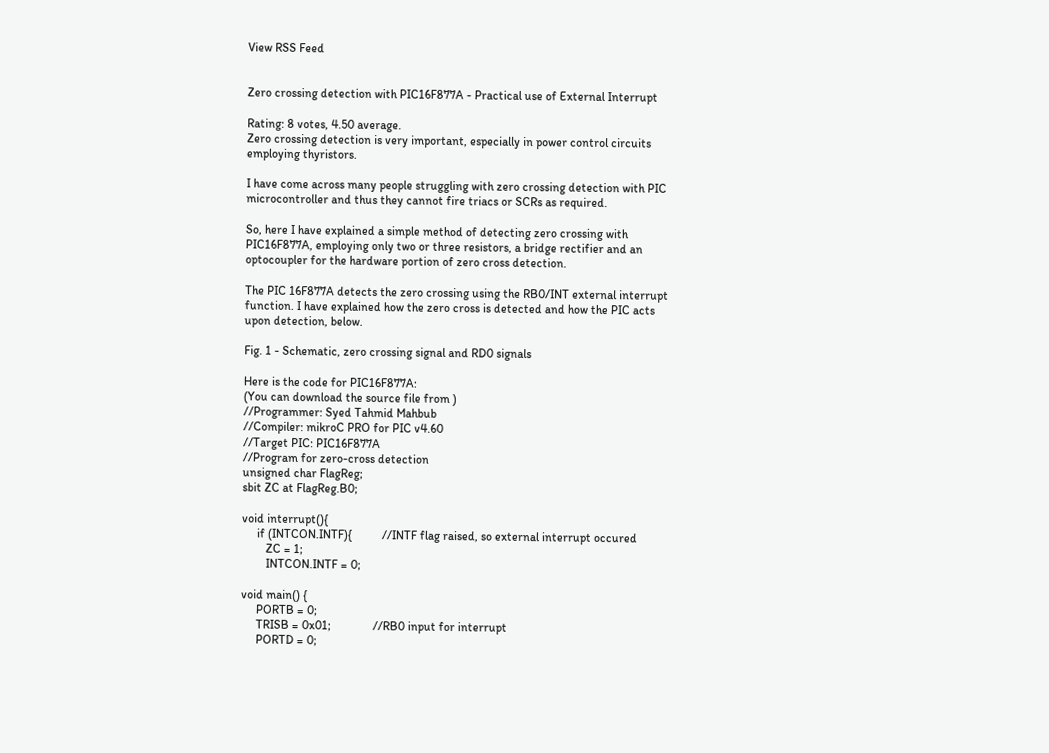View RSS Feed


Zero crossing detection with PIC16F877A - Practical use of External Interrupt

Rating: 8 votes, 4.50 average.
Zero crossing detection is very important, especially in power control circuits employing thyristors.

I have come across many people struggling with zero crossing detection with PIC microcontroller and thus they cannot fire triacs or SCRs as required.

So, here I have explained a simple method of detecting zero crossing with PIC16F877A, employing only two or three resistors, a bridge rectifier and an optocoupler for the hardware portion of zero cross detection.

The PIC 16F877A detects the zero crossing using the RB0/INT external interrupt function. I have explained how the zero cross is detected and how the PIC acts upon detection, below.

Fig. 1 - Schematic, zero crossing signal and RD0 signals

Here is the code for PIC16F877A:
(You can download the source file from )
//Programmer: Syed Tahmid Mahbub
//Compiler: mikroC PRO for PIC v4.60
//Target PIC: PIC16F877A
//Program for zero-cross detection
unsigned char FlagReg;
sbit ZC at FlagReg.B0;

void interrupt(){
     if (INTCON.INTF){          //INTF flag raised, so external interrupt occured
        ZC = 1;
        INTCON.INTF = 0;

void main() {
     PORTB = 0;
     TRISB = 0x01;              //RB0 input for interrupt
     PORTD = 0;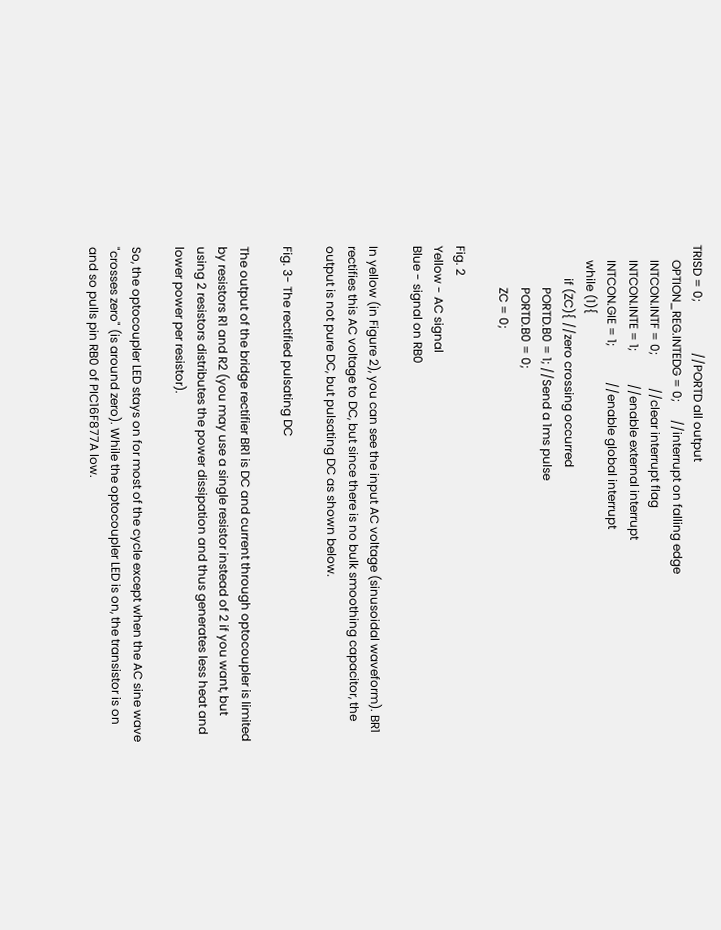TRISD = 0;                 //PORTD all output
     OPTION_REG.INTEDG = 0;      //interrupt on falling edge
     INTCON.INTF = 0;           //clear interrupt flag
     INTCON.INTE = 1;           //enable external interrupt
     INTCON.GIE = 1;            //enable global interrupt
     while (1){
           if (ZC){ //zero crossing occurred
              PORTD.B0 = 1; //Send a 1ms pulse
              PORTD.B0 = 0;
              ZC = 0;

Fig. 2
Yellow - AC signal
Blue - signal on RB0

In yellow (in Figure 2), you can see the input AC voltage (sinusoidal waveform). BR1 rectifies this AC voltage to DC, but since there is no bulk smoothing capacitor, the output is not pure DC, but pulsating DC as shown below.

Fig. 3- The rectified pulsating DC

The output of the bridge rectifier BR1 is DC and current through optocoupler is limited by resistors R1 and R2 (you may use a single resistor instead of 2 if you want, but using 2 resistors distributes the power dissipation and thus generates less heat and lower power per resistor).

So, the optocoupler LED stays on for most of the cycle except when the AC sine wave "crosses zero" (is around zero). While the optocoupler LED is on, the transistor is on and so pulls pin RB0 of PIC16F877A low.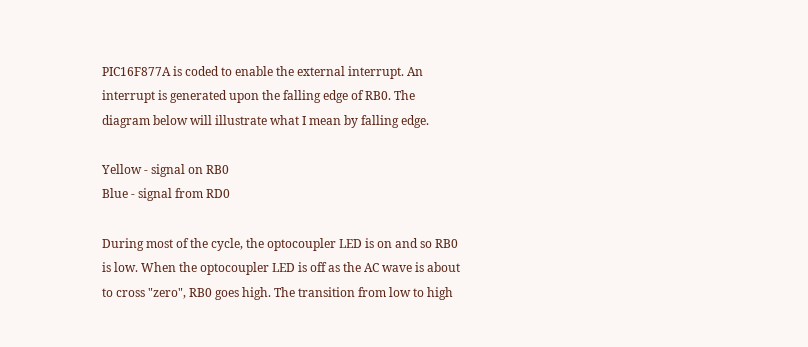PIC16F877A is coded to enable the external interrupt. An interrupt is generated upon the falling edge of RB0. The diagram below will illustrate what I mean by falling edge.

Yellow - signal on RB0
Blue - signal from RD0

During most of the cycle, the optocoupler LED is on and so RB0 is low. When the optocoupler LED is off as the AC wave is about to cross "zero", RB0 goes high. The transition from low to high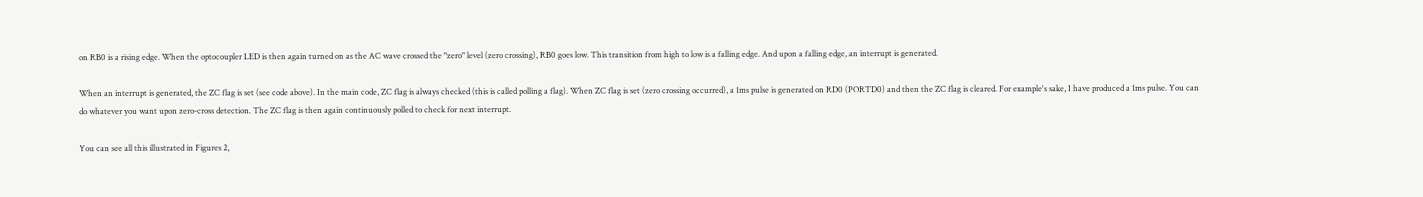on RB0 is a rising edge. When the optocoupler LED is then again turned on as the AC wave crossed the "zero" level (zero crossing), RB0 goes low. This transition from high to low is a falling edge. And upon a falling edge, an interrupt is generated.

When an interrupt is generated, the ZC flag is set (see code above). In the main code, ZC flag is always checked (this is called polling a flag). When ZC flag is set (zero crossing occurred), a 1ms pulse is generated on RD0 (PORTD0) and then the ZC flag is cleared. For example's sake, I have produced a 1ms pulse. You can do whatever you want upon zero-cross detection. The ZC flag is then again continuously polled to check for next interrupt.

You can see all this illustrated in Figures 2,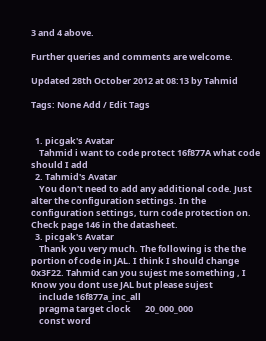3 and 4 above.

Further queries and comments are welcome.

Updated 28th October 2012 at 08:13 by Tahmid

Tags: None Add / Edit Tags


  1. picgak's Avatar
    Tahmid i want to code protect 16f877A what code should I add
  2. Tahmid's Avatar
    You don't need to add any additional code. Just alter the configuration settings. In the configuration settings, turn code protection on. Check page 146 in the datasheet.
  3. picgak's Avatar
    Thank you very much. The following is the the portion of code in JAL. I think I should change 0x3F22. Tahmid can you sujest me something , I Know you dont use JAL but please sujest
    include 16f877a_inc_all
    pragma target clock       20_000_000
    const word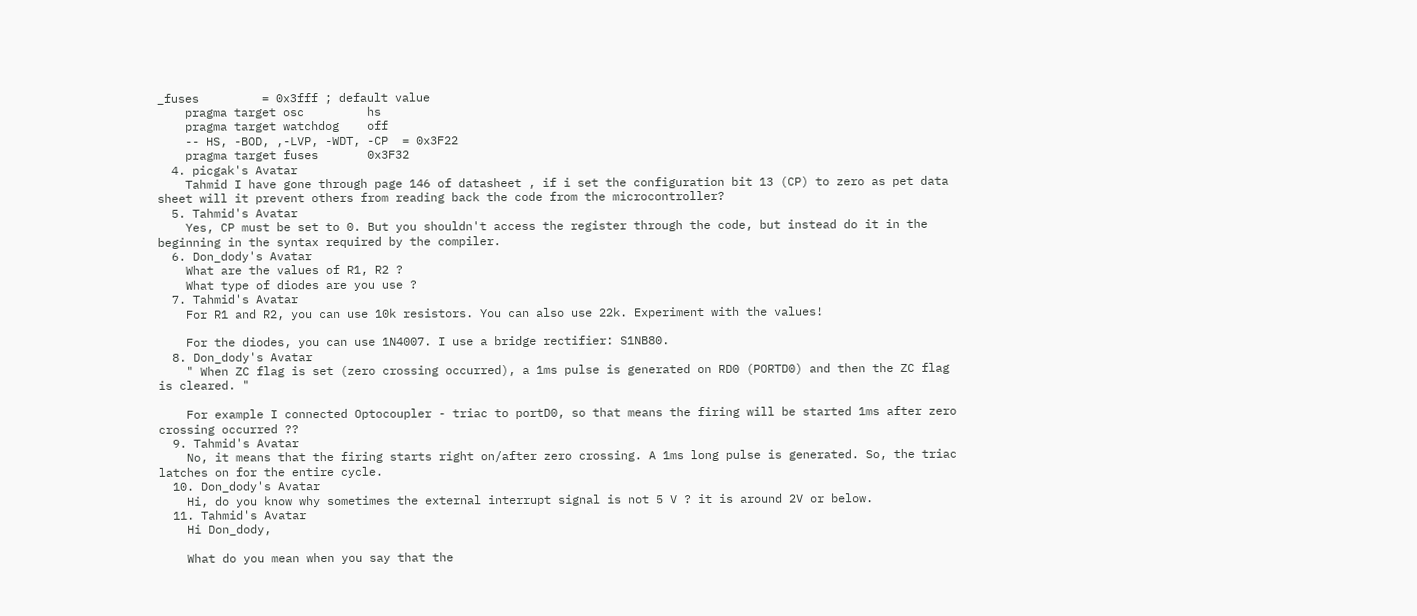_fuses         = 0x3fff ; default value
    pragma target osc         hs
    pragma target watchdog    off
    -- HS, -BOD, ,-LVP, -WDT, -CP  = 0x3F22
    pragma target fuses       0x3F32
  4. picgak's Avatar
    Tahmid I have gone through page 146 of datasheet , if i set the configuration bit 13 (CP) to zero as pet data sheet will it prevent others from reading back the code from the microcontroller?
  5. Tahmid's Avatar
    Yes, CP must be set to 0. But you shouldn't access the register through the code, but instead do it in the beginning in the syntax required by the compiler.
  6. Don_dody's Avatar
    What are the values of R1, R2 ?
    What type of diodes are you use ?
  7. Tahmid's Avatar
    For R1 and R2, you can use 10k resistors. You can also use 22k. Experiment with the values!

    For the diodes, you can use 1N4007. I use a bridge rectifier: S1NB80.
  8. Don_dody's Avatar
    " When ZC flag is set (zero crossing occurred), a 1ms pulse is generated on RD0 (PORTD0) and then the ZC flag is cleared. "

    For example I connected Optocoupler - triac to portD0, so that means the firing will be started 1ms after zero crossing occurred ??
  9. Tahmid's Avatar
    No, it means that the firing starts right on/after zero crossing. A 1ms long pulse is generated. So, the triac latches on for the entire cycle.
  10. Don_dody's Avatar
    Hi, do you know why sometimes the external interrupt signal is not 5 V ? it is around 2V or below.
  11. Tahmid's Avatar
    Hi Don_dody,

    What do you mean when you say that the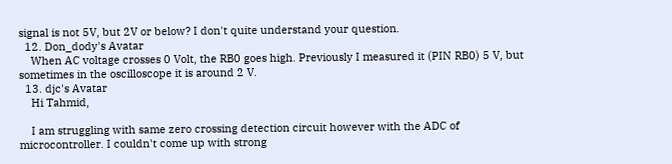signal is not 5V, but 2V or below? I don't quite understand your question.
  12. Don_dody's Avatar
    When AC voltage crosses 0 Volt, the RB0 goes high. Previously I measured it (PIN RB0) 5 V, but sometimes in the oscilloscope it is around 2 V.
  13. djc's Avatar
    Hi Tahmid,

    I am struggling with same zero crossing detection circuit however with the ADC of microcontroller. I couldn't come up with strong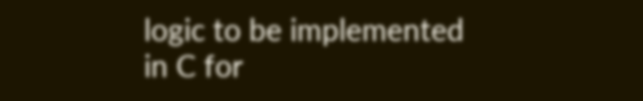logic to be implemented in C for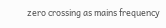zero crossing as mains frequency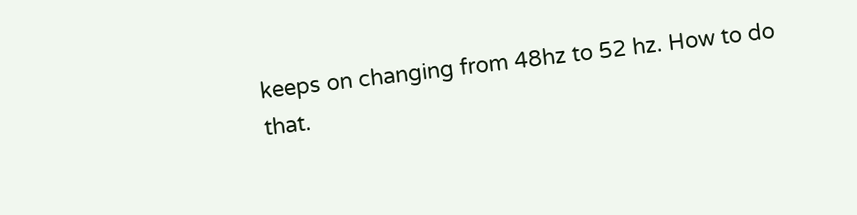keeps on changing from 48hz to 52 hz. How to do that.